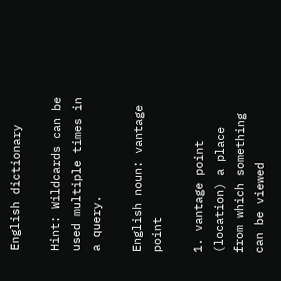English dictionary

Hint: Wildcards can be used multiple times in a query.

English noun: vantage point

1. vantage point (location) a place from which something can be viewed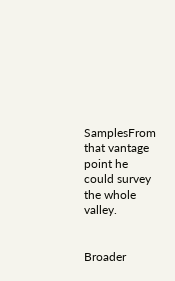SamplesFrom that vantage point he could survey the whole valley.


Broader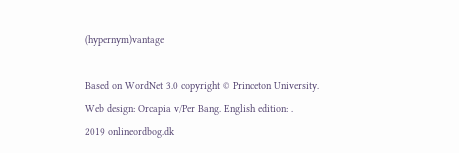(hypernym)vantage

Based on WordNet 3.0 copyright © Princeton University.
Web design: Orcapia v/Per Bang. English edition: .
2019 onlineordbog.dk